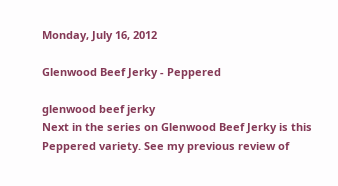Monday, July 16, 2012

Glenwood Beef Jerky - Peppered

glenwood beef jerky
Next in the series on Glenwood Beef Jerky is this Peppered variety. See my previous review of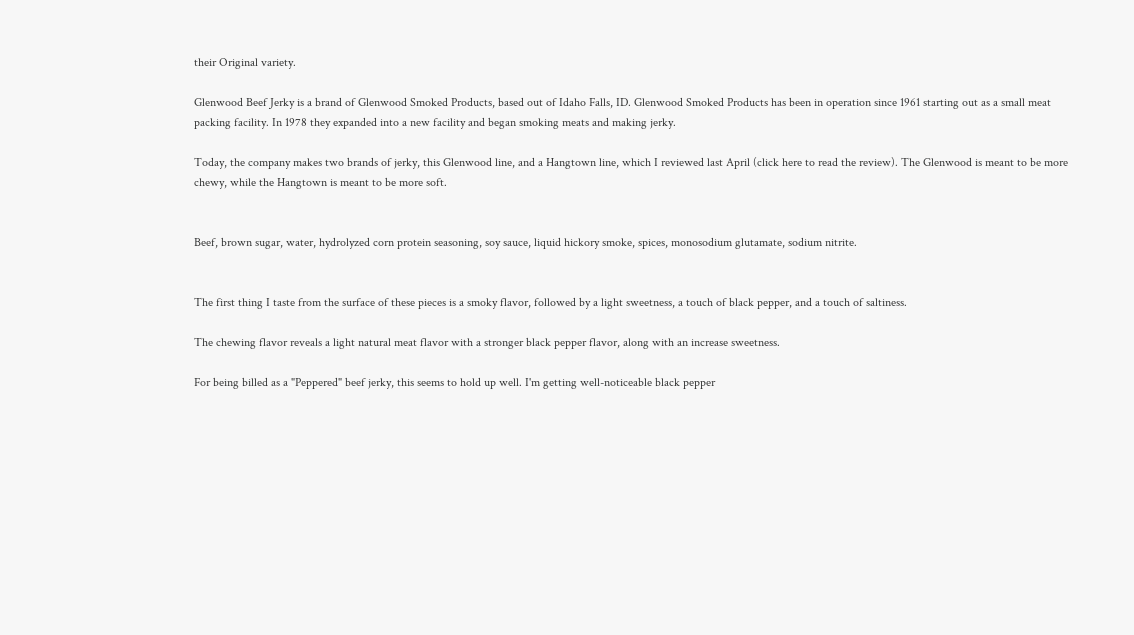their Original variety.

Glenwood Beef Jerky is a brand of Glenwood Smoked Products, based out of Idaho Falls, ID. Glenwood Smoked Products has been in operation since 1961 starting out as a small meat packing facility. In 1978 they expanded into a new facility and began smoking meats and making jerky.

Today, the company makes two brands of jerky, this Glenwood line, and a Hangtown line, which I reviewed last April (click here to read the review). The Glenwood is meant to be more chewy, while the Hangtown is meant to be more soft.


Beef, brown sugar, water, hydrolyzed corn protein seasoning, soy sauce, liquid hickory smoke, spices, monosodium glutamate, sodium nitrite.


The first thing I taste from the surface of these pieces is a smoky flavor, followed by a light sweetness, a touch of black pepper, and a touch of saltiness.

The chewing flavor reveals a light natural meat flavor with a stronger black pepper flavor, along with an increase sweetness.

For being billed as a "Peppered" beef jerky, this seems to hold up well. I'm getting well-noticeable black pepper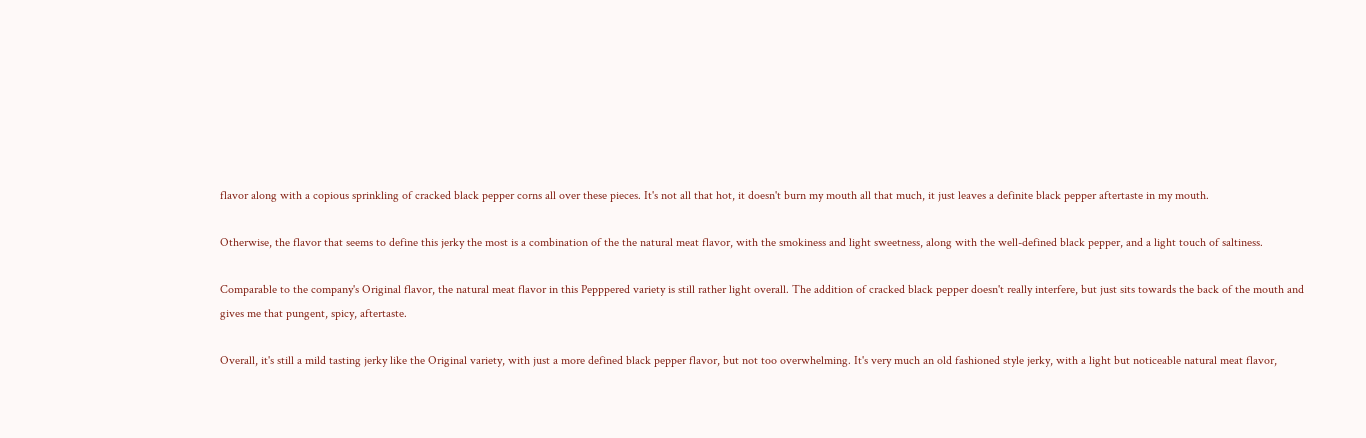flavor along with a copious sprinkling of cracked black pepper corns all over these pieces. It's not all that hot, it doesn't burn my mouth all that much, it just leaves a definite black pepper aftertaste in my mouth.

Otherwise, the flavor that seems to define this jerky the most is a combination of the the natural meat flavor, with the smokiness and light sweetness, along with the well-defined black pepper, and a light touch of saltiness.

Comparable to the company's Original flavor, the natural meat flavor in this Pepppered variety is still rather light overall. The addition of cracked black pepper doesn't really interfere, but just sits towards the back of the mouth and gives me that pungent, spicy, aftertaste.

Overall, it's still a mild tasting jerky like the Original variety, with just a more defined black pepper flavor, but not too overwhelming. It's very much an old fashioned style jerky, with a light but noticeable natural meat flavor,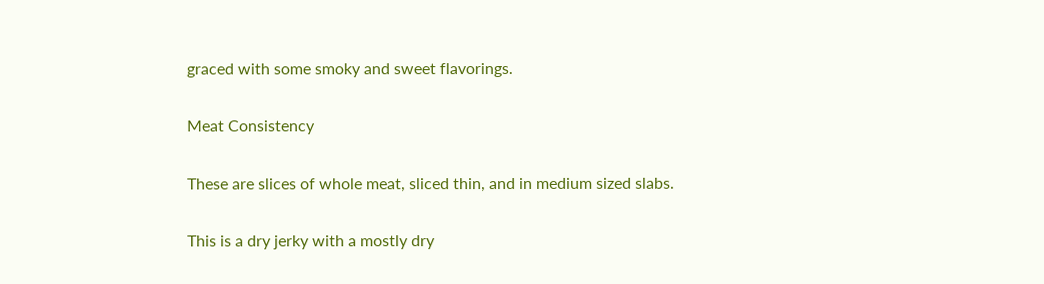graced with some smoky and sweet flavorings.

Meat Consistency

These are slices of whole meat, sliced thin, and in medium sized slabs.

This is a dry jerky with a mostly dry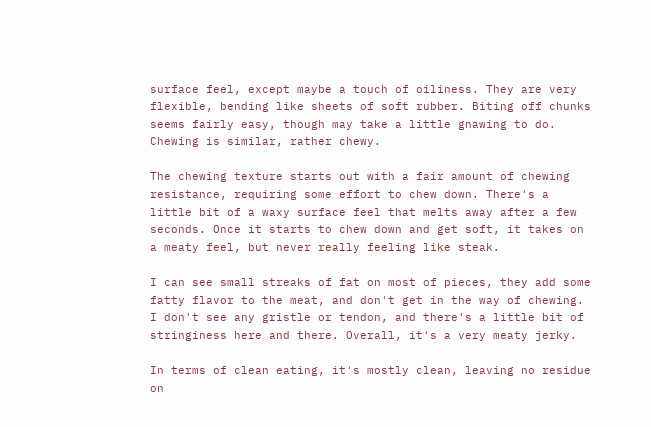surface feel, except maybe a touch of oiliness. They are very flexible, bending like sheets of soft rubber. Biting off chunks seems fairly easy, though may take a little gnawing to do. Chewing is similar, rather chewy.

The chewing texture starts out with a fair amount of chewing resistance, requiring some effort to chew down. There's a little bit of a waxy surface feel that melts away after a few seconds. Once it starts to chew down and get soft, it takes on a meaty feel, but never really feeling like steak.

I can see small streaks of fat on most of pieces, they add some fatty flavor to the meat, and don't get in the way of chewing. I don't see any gristle or tendon, and there's a little bit of stringiness here and there. Overall, it's a very meaty jerky.

In terms of clean eating, it's mostly clean, leaving no residue on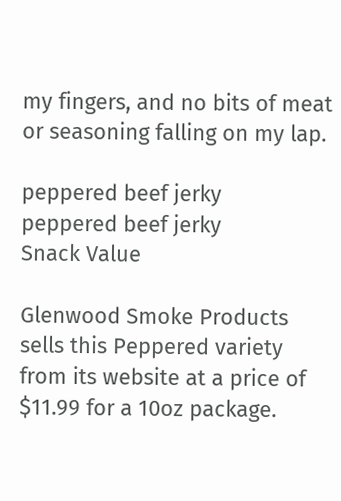my fingers, and no bits of meat or seasoning falling on my lap.

peppered beef jerky
peppered beef jerky
Snack Value

Glenwood Smoke Products sells this Peppered variety from its website at a price of $11.99 for a 10oz package.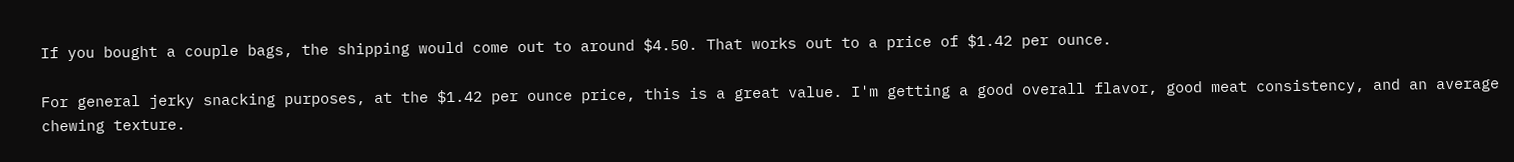If you bought a couple bags, the shipping would come out to around $4.50. That works out to a price of $1.42 per ounce.

For general jerky snacking purposes, at the $1.42 per ounce price, this is a great value. I'm getting a good overall flavor, good meat consistency, and an average chewing texture.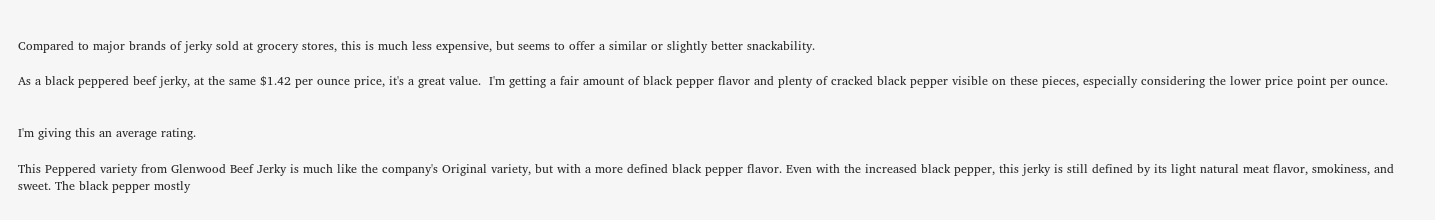Compared to major brands of jerky sold at grocery stores, this is much less expensive, but seems to offer a similar or slightly better snackability.

As a black peppered beef jerky, at the same $1.42 per ounce price, it's a great value.  I'm getting a fair amount of black pepper flavor and plenty of cracked black pepper visible on these pieces, especially considering the lower price point per ounce.


I'm giving this an average rating.

This Peppered variety from Glenwood Beef Jerky is much like the company's Original variety, but with a more defined black pepper flavor. Even with the increased black pepper, this jerky is still defined by its light natural meat flavor, smokiness, and sweet. The black pepper mostly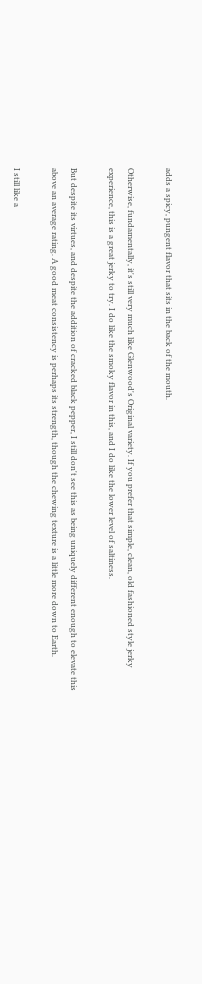adds a spicy, pungent flavor that sits in the back of the mouth.

Otherwise, fundamentally, it's still very much like Glenwood's Original variety. If you prefer that simple, clean, old fashioned style jerky experience, this is a great jerky to try. I do like the smoky flavor in this, and I do like the lower level of saltiness.

But despite its virtues, and despite the addition of cracked black pepper, I still don't see this as being uniquely different enough to elevate this above an average rating. A good meat consistency is perhaps its strength, though the chewing texture is a little more down to Earth.

I still like a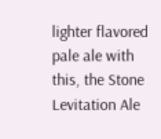lighter flavored pale ale with this, the Stone Levitation Ale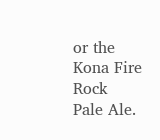or the Kona Fire Rock Pale Ale.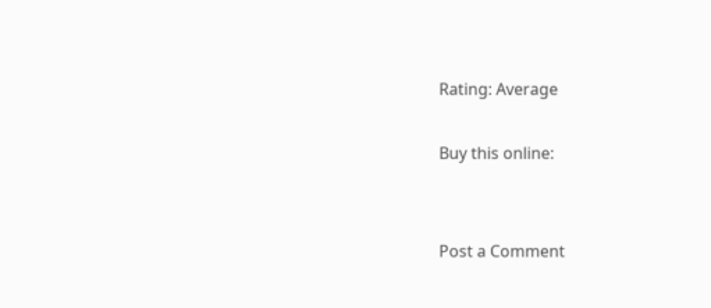Rating: Average

Buy this online:


Post a Comment